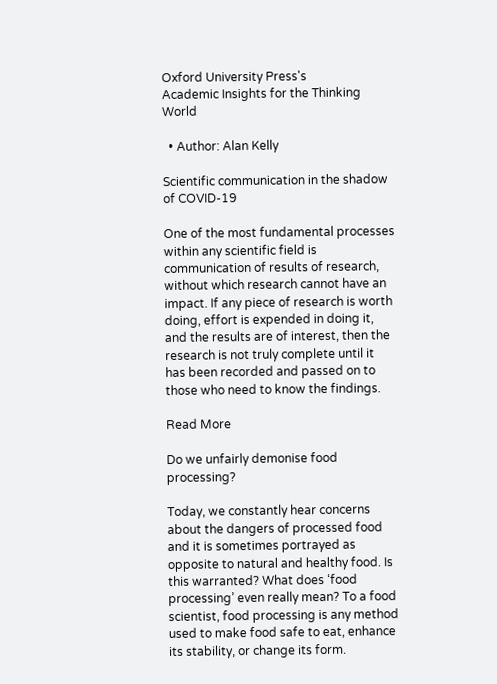Oxford University Press's
Academic Insights for the Thinking World

  • Author: Alan Kelly

Scientific communication in the shadow of COVID-19

One of the most fundamental processes within any scientific field is communication of results of research, without which research cannot have an impact. If any piece of research is worth doing, effort is expended in doing it, and the results are of interest, then the research is not truly complete until it has been recorded and passed on to those who need to know the findings.

Read More

Do we unfairly demonise food processing?

Today, we constantly hear concerns about the dangers of processed food and it is sometimes portrayed as opposite to natural and healthy food. Is this warranted? What does ‘food processing’ even really mean? To a food scientist, food processing is any method used to make food safe to eat, enhance its stability, or change its form.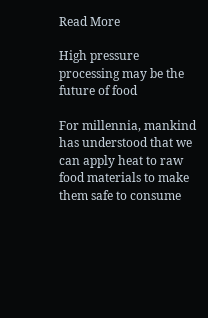Read More

High pressure processing may be the future of food

For millennia, mankind has understood that we can apply heat to raw food materials to make them safe to consume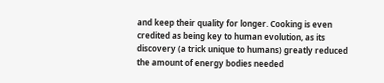and keep their quality for longer. Cooking is even credited as being key to human evolution, as its discovery (a trick unique to humans) greatly reduced the amount of energy bodies needed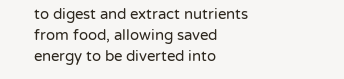to digest and extract nutrients from food, allowing saved energy to be diverted into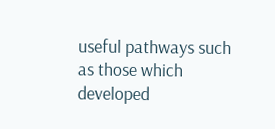useful pathways such as those which developed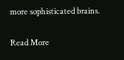more sophisticated brains.

Read More